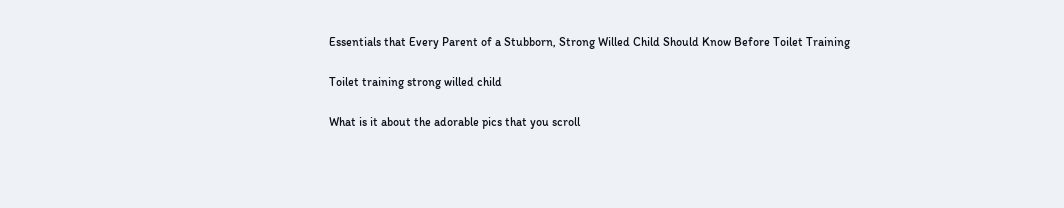Essentials that Every Parent of a Stubborn, Strong Willed Child Should Know Before Toilet Training

Toilet training strong willed child

What is it about the adorable pics that you scroll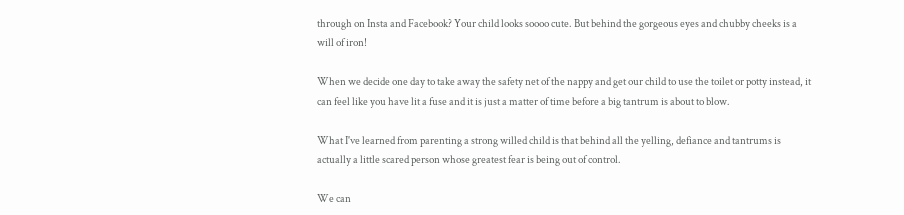through on Insta and Facebook? Your child looks soooo cute. But behind the gorgeous eyes and chubby cheeks is a will of iron!

When we decide one day to take away the safety net of the nappy and get our child to use the toilet or potty instead, it can feel like you have lit a fuse and it is just a matter of time before a big tantrum is about to blow.

What I've learned from parenting a strong willed child is that behind all the yelling, defiance and tantrums is actually a little scared person whose greatest fear is being out of control.

We can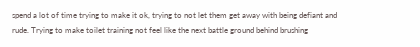spend a lot of time trying to make it ok, trying to not let them get away with being defiant and rude. Trying to make toilet training not feel like the next battle ground behind brushing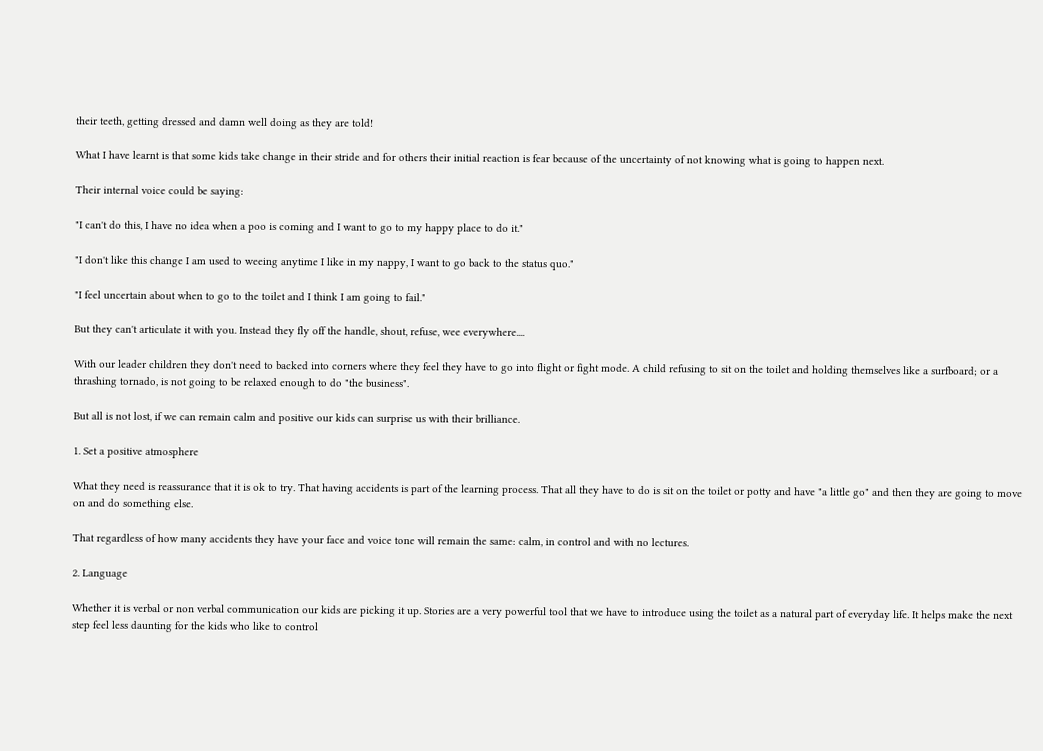their teeth, getting dressed and damn well doing as they are told!

What I have learnt is that some kids take change in their stride and for others their initial reaction is fear because of the uncertainty of not knowing what is going to happen next.

Their internal voice could be saying:

"I can't do this, I have no idea when a poo is coming and I want to go to my happy place to do it."

"I don't like this change I am used to weeing anytime I like in my nappy, I want to go back to the status quo."

"I feel uncertain about when to go to the toilet and I think I am going to fail."

But they can't articulate it with you. Instead they fly off the handle, shout, refuse, wee everywhere....

With our leader children they don't need to backed into corners where they feel they have to go into flight or fight mode. A child refusing to sit on the toilet and holding themselves like a surfboard; or a thrashing tornado, is not going to be relaxed enough to do "the business".

But all is not lost, if we can remain calm and positive our kids can surprise us with their brilliance.

1. Set a positive atmosphere

What they need is reassurance that it is ok to try. That having accidents is part of the learning process. That all they have to do is sit on the toilet or potty and have "a little go" and then they are going to move on and do something else.

That regardless of how many accidents they have your face and voice tone will remain the same: calm, in control and with no lectures.

2. Language

Whether it is verbal or non verbal communication our kids are picking it up. Stories are a very powerful tool that we have to introduce using the toilet as a natural part of everyday life. It helps make the next step feel less daunting for the kids who like to control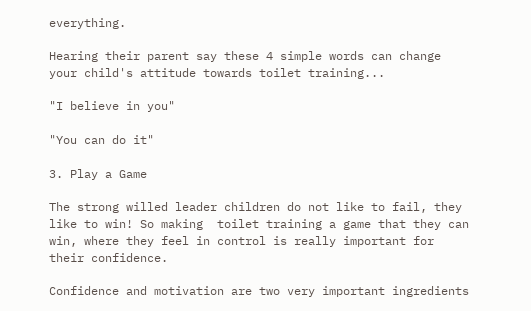everything.

Hearing their parent say these 4 simple words can change your child's attitude towards toilet training...

"I believe in you"

"You can do it"

3. Play a Game

The strong willed leader children do not like to fail, they like to win! So making  toilet training a game that they can win, where they feel in control is really important for their confidence.

Confidence and motivation are two very important ingredients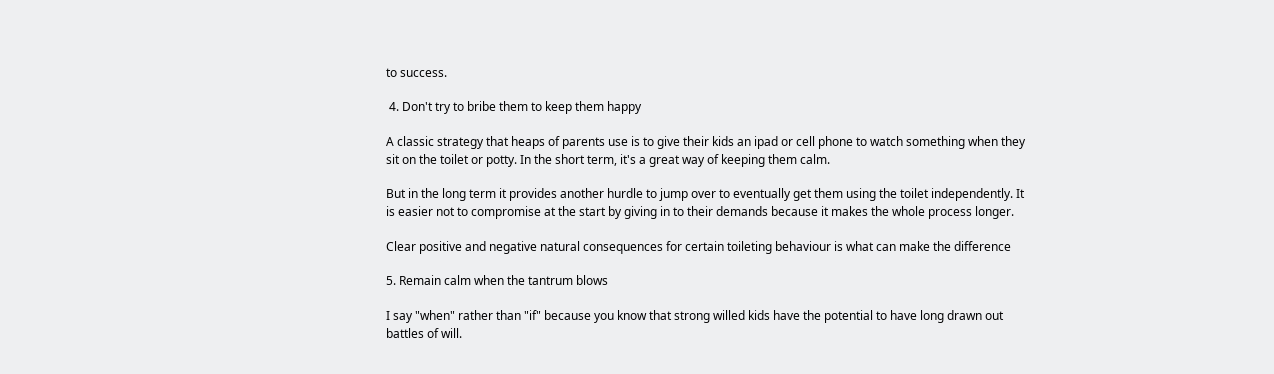to success.

 4. Don't try to bribe them to keep them happy

A classic strategy that heaps of parents use is to give their kids an ipad or cell phone to watch something when they sit on the toilet or potty. In the short term, it's a great way of keeping them calm.

But in the long term it provides another hurdle to jump over to eventually get them using the toilet independently. It is easier not to compromise at the start by giving in to their demands because it makes the whole process longer.

Clear positive and negative natural consequences for certain toileting behaviour is what can make the difference

5. Remain calm when the tantrum blows

I say "when" rather than "if" because you know that strong willed kids have the potential to have long drawn out battles of will.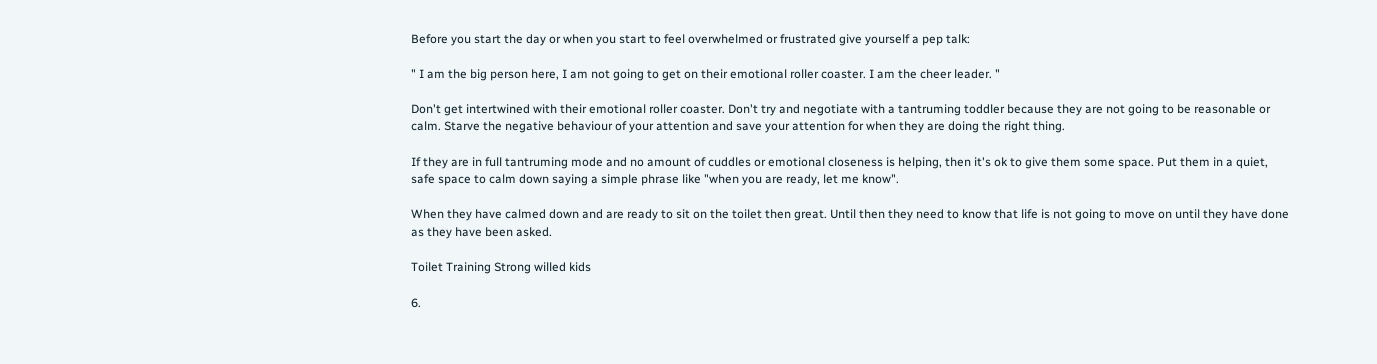Before you start the day or when you start to feel overwhelmed or frustrated give yourself a pep talk:

" I am the big person here, I am not going to get on their emotional roller coaster. I am the cheer leader. "

Don't get intertwined with their emotional roller coaster. Don't try and negotiate with a tantruming toddler because they are not going to be reasonable or calm. Starve the negative behaviour of your attention and save your attention for when they are doing the right thing.

If they are in full tantruming mode and no amount of cuddles or emotional closeness is helping, then it's ok to give them some space. Put them in a quiet, safe space to calm down saying a simple phrase like "when you are ready, let me know".

When they have calmed down and are ready to sit on the toilet then great. Until then they need to know that life is not going to move on until they have done as they have been asked.

Toilet Training Strong willed kids

6.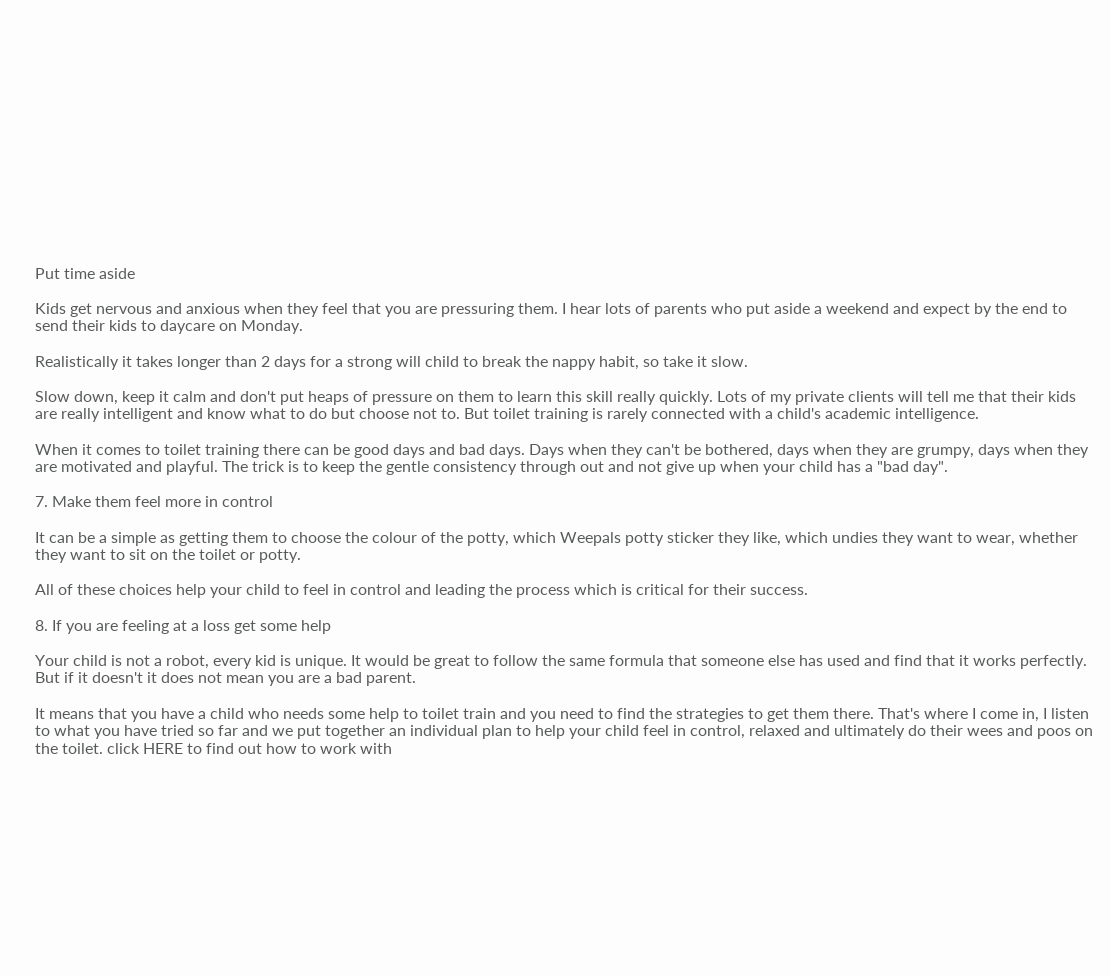Put time aside

Kids get nervous and anxious when they feel that you are pressuring them. I hear lots of parents who put aside a weekend and expect by the end to send their kids to daycare on Monday.

Realistically it takes longer than 2 days for a strong will child to break the nappy habit, so take it slow.

Slow down, keep it calm and don't put heaps of pressure on them to learn this skill really quickly. Lots of my private clients will tell me that their kids are really intelligent and know what to do but choose not to. But toilet training is rarely connected with a child's academic intelligence.

When it comes to toilet training there can be good days and bad days. Days when they can't be bothered, days when they are grumpy, days when they are motivated and playful. The trick is to keep the gentle consistency through out and not give up when your child has a "bad day".

7. Make them feel more in control

It can be a simple as getting them to choose the colour of the potty, which Weepals potty sticker they like, which undies they want to wear, whether they want to sit on the toilet or potty.

All of these choices help your child to feel in control and leading the process which is critical for their success.

8. If you are feeling at a loss get some help

Your child is not a robot, every kid is unique. It would be great to follow the same formula that someone else has used and find that it works perfectly. But if it doesn't it does not mean you are a bad parent.

It means that you have a child who needs some help to toilet train and you need to find the strategies to get them there. That's where I come in, I listen to what you have tried so far and we put together an individual plan to help your child feel in control, relaxed and ultimately do their wees and poos on the toilet. click HERE to find out how to work with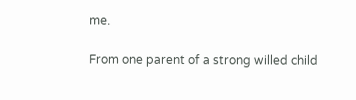me.

From one parent of a strong willed child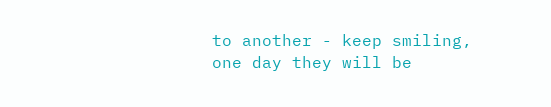to another - keep smiling, one day they will be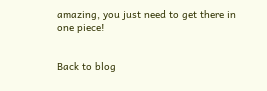amazing, you just need to get there in one piece!


Back to blog